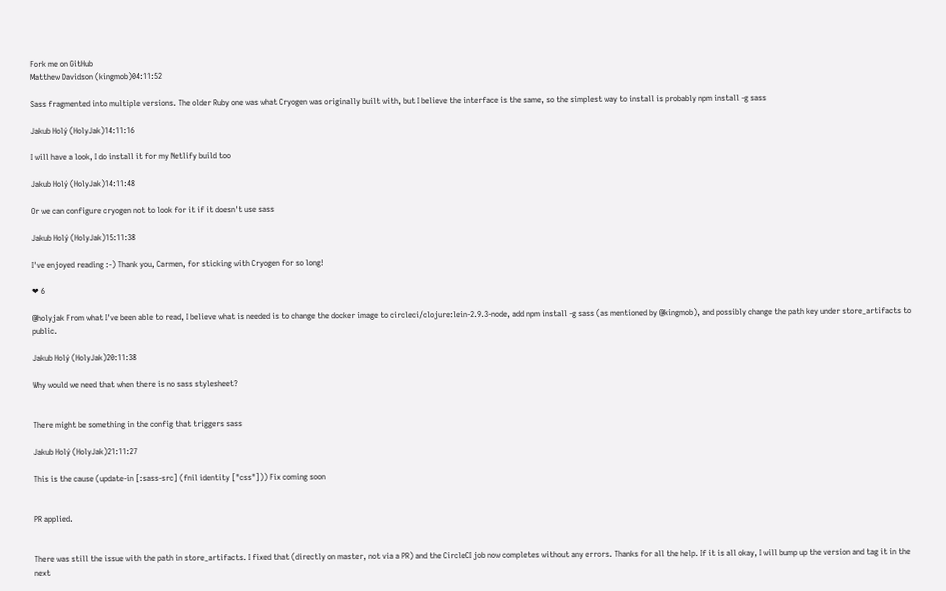Fork me on GitHub
Matthew Davidson (kingmob)04:11:52

Sass fragmented into multiple versions. The older Ruby one was what Cryogen was originally built with, but I believe the interface is the same, so the simplest way to install is probably npm install -g sass

Jakub Holý (HolyJak)14:11:16

I will have a look, I do install it for my Netlify build too

Jakub Holý (HolyJak)14:11:48

Or we can configure cryogen not to look for it if it doesn't use sass

Jakub Holý (HolyJak)15:11:38

I've enjoyed reading :-) Thank you, Carmen, for sticking with Cryogen for so long!

❤ 6

@holyjak From what I've been able to read, I believe what is needed is to change the docker image to circleci/clojure:lein-2.9.3-node, add npm install -g sass (as mentioned by @kingmob), and possibly change the path key under store_artifacts to public.

Jakub Holý (HolyJak)20:11:38

Why would we need that when there is no sass stylesheet?


There might be something in the config that triggers sass

Jakub Holý (HolyJak)21:11:27

This is the cause (update-in [:sass-src] (fnil identity ["css"])) Fix coming soon


PR applied.


There was still the issue with the path in store_artifacts. I fixed that (directly on master, not via a PR) and the CircleCI job now completes without any errors. Thanks for all the help. If it is all okay, I will bump up the version and tag it in the next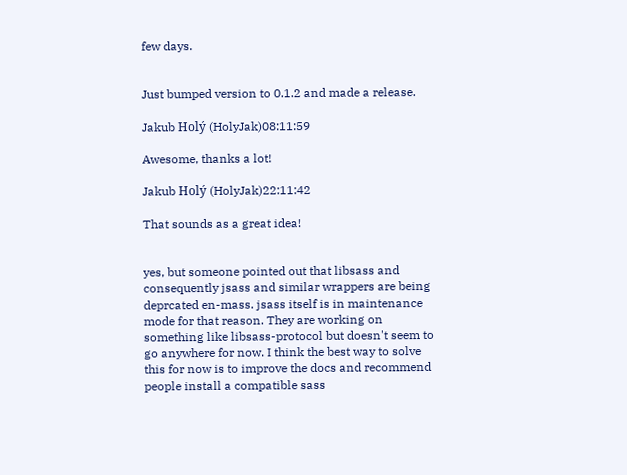few days.


Just bumped version to 0.1.2 and made a release.

Jakub Holý (HolyJak)08:11:59

Awesome, thanks a lot!

Jakub Holý (HolyJak)22:11:42

That sounds as a great idea!


yes, but someone pointed out that libsass and consequently jsass and similar wrappers are being deprcated en-mass. jsass itself is in maintenance mode for that reason. They are working on something like libsass-protocol but doesn't seem to go anywhere for now. I think the best way to solve this for now is to improve the docs and recommend people install a compatible sass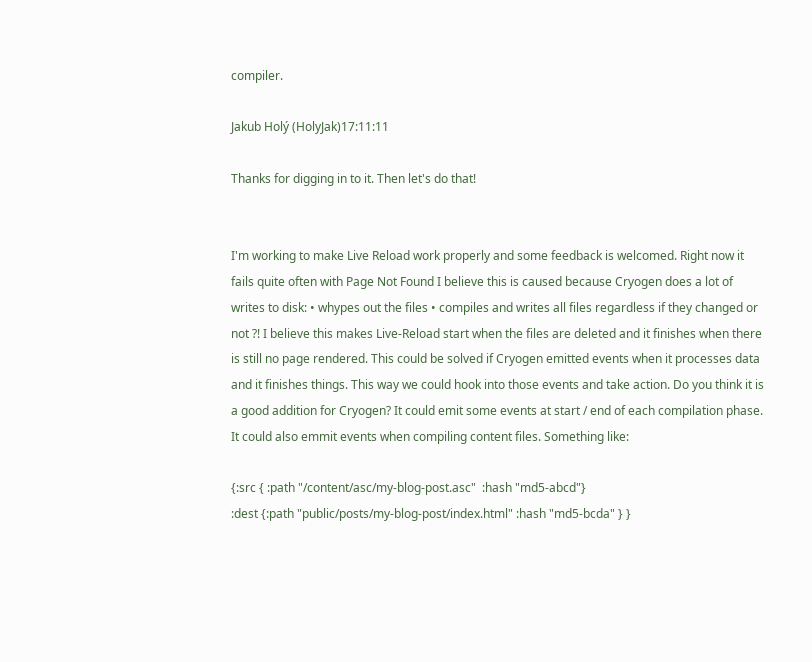compiler.

Jakub Holý (HolyJak)17:11:11

Thanks for digging in to it. Then let's do that!


I'm working to make Live Reload work properly and some feedback is welcomed. Right now it fails quite often with Page Not Found I believe this is caused because Cryogen does a lot of writes to disk: • whypes out the files • compiles and writes all files regardless if they changed or not ?! I believe this makes Live-Reload start when the files are deleted and it finishes when there is still no page rendered. This could be solved if Cryogen emitted events when it processes data and it finishes things. This way we could hook into those events and take action. Do you think it is a good addition for Cryogen? It could emit some events at start / end of each compilation phase. It could also emmit events when compiling content files. Something like:

{:src { :path "/content/asc/my-blog-post.asc"  :hash "md5-abcd"}
:dest {:path "public/posts/my-blog-post/index.html" :hash "md5-bcda" } }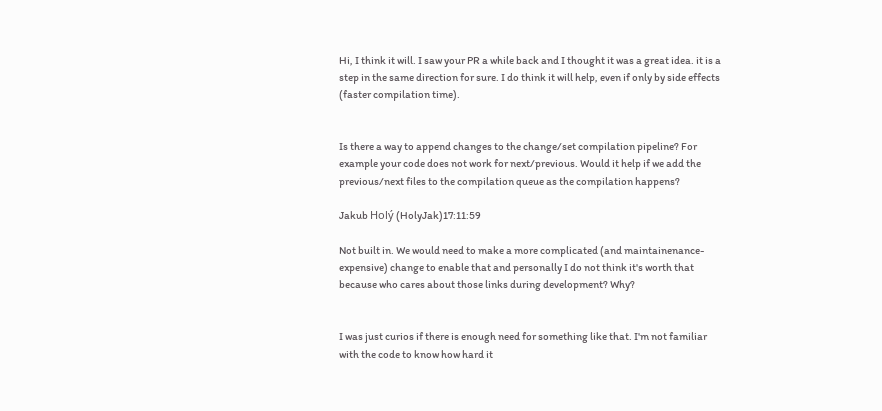Hi, I think it will. I saw your PR a while back and I thought it was a great idea. it is a step in the same direction for sure. I do think it will help, even if only by side effects (faster compilation time).


Is there a way to append changes to the change/set compilation pipeline? For example your code does not work for next/previous. Would it help if we add the previous/next files to the compilation queue as the compilation happens?

Jakub Holý (HolyJak)17:11:59

Not built in. We would need to make a more complicated (and maintainenance-expensive) change to enable that and personally I do not think it's worth that because who cares about those links during development? Why?


I was just curios if there is enough need for something like that. I'm not familiar with the code to know how hard it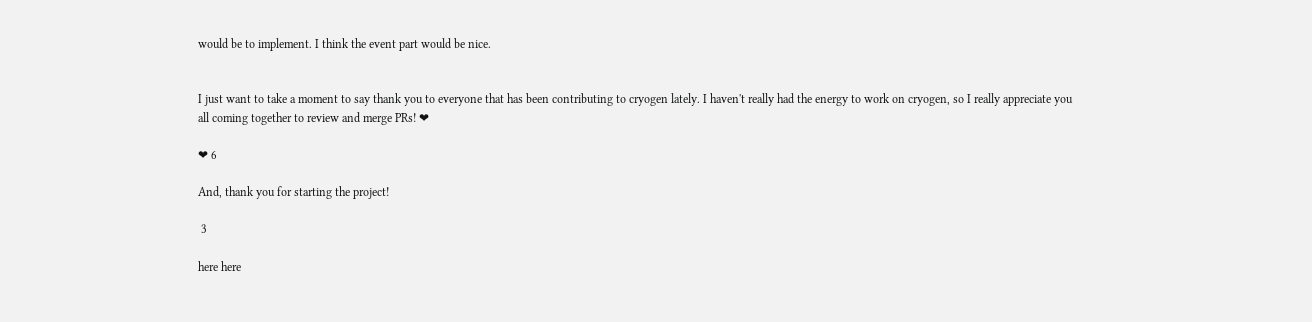would be to implement. I think the event part would be nice.


I just want to take a moment to say thank you to everyone that has been contributing to cryogen lately. I haven't really had the energy to work on cryogen, so I really appreciate you all coming together to review and merge PRs! ❤

❤ 6

And, thank you for starting the project!

 3

here here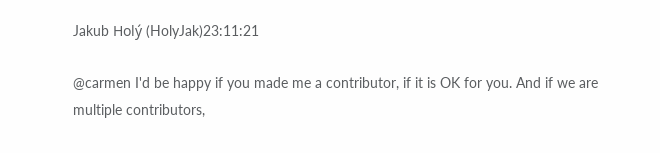Jakub Holý (HolyJak)23:11:21

@carmen I'd be happy if you made me a contributor, if it is OK for you. And if we are multiple contributors,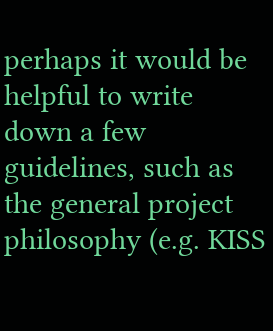perhaps it would be helpful to write down a few guidelines, such as the general project philosophy (e.g. KISS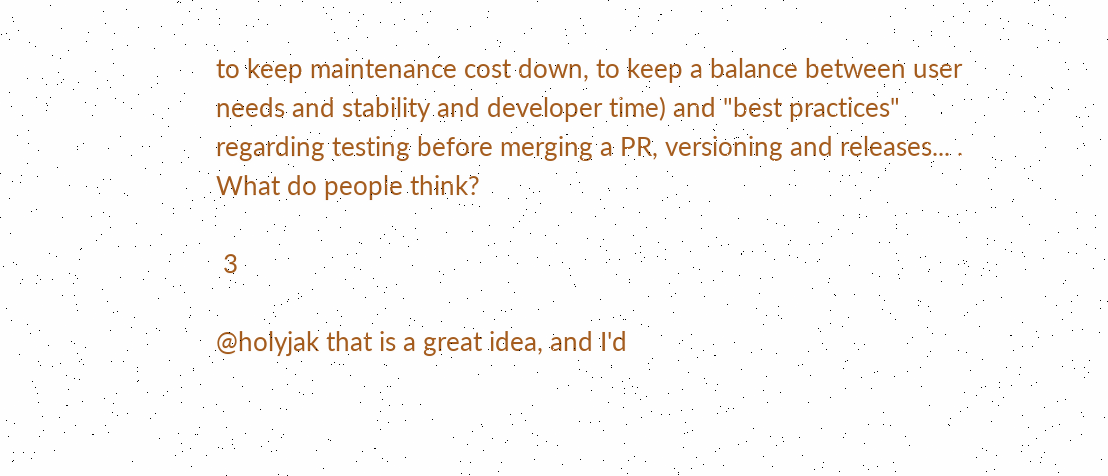to keep maintenance cost down, to keep a balance between user needs and stability and developer time) and "best practices" regarding testing before merging a PR, versioning and releases... . What do people think?

 3

@holyjak that is a great idea, and I'd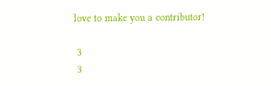love to make you a contributor!

 3
 3